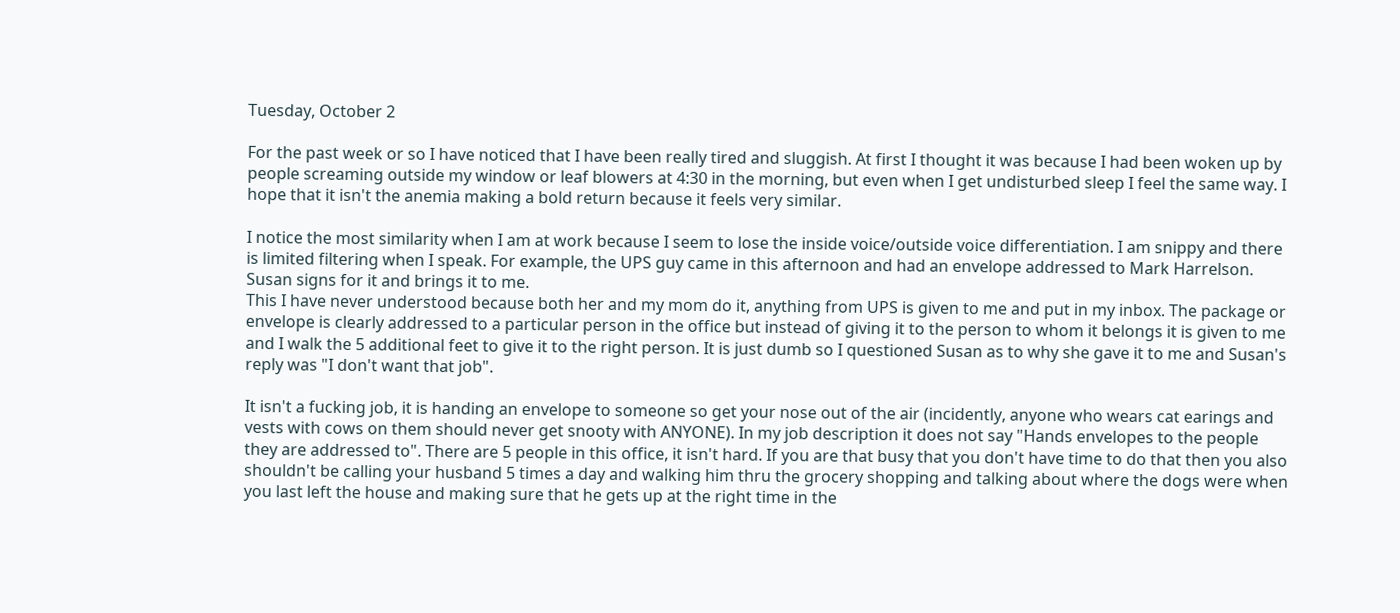Tuesday, October 2

For the past week or so I have noticed that I have been really tired and sluggish. At first I thought it was because I had been woken up by people screaming outside my window or leaf blowers at 4:30 in the morning, but even when I get undisturbed sleep I feel the same way. I hope that it isn't the anemia making a bold return because it feels very similar.

I notice the most similarity when I am at work because I seem to lose the inside voice/outside voice differentiation. I am snippy and there is limited filtering when I speak. For example, the UPS guy came in this afternoon and had an envelope addressed to Mark Harrelson. Susan signs for it and brings it to me.
This I have never understood because both her and my mom do it, anything from UPS is given to me and put in my inbox. The package or envelope is clearly addressed to a particular person in the office but instead of giving it to the person to whom it belongs it is given to me and I walk the 5 additional feet to give it to the right person. It is just dumb so I questioned Susan as to why she gave it to me and Susan's reply was "I don't want that job".

It isn't a fucking job, it is handing an envelope to someone so get your nose out of the air (incidently, anyone who wears cat earings and vests with cows on them should never get snooty with ANYONE). In my job description it does not say "Hands envelopes to the people they are addressed to". There are 5 people in this office, it isn't hard. If you are that busy that you don't have time to do that then you also shouldn't be calling your husband 5 times a day and walking him thru the grocery shopping and talking about where the dogs were when you last left the house and making sure that he gets up at the right time in the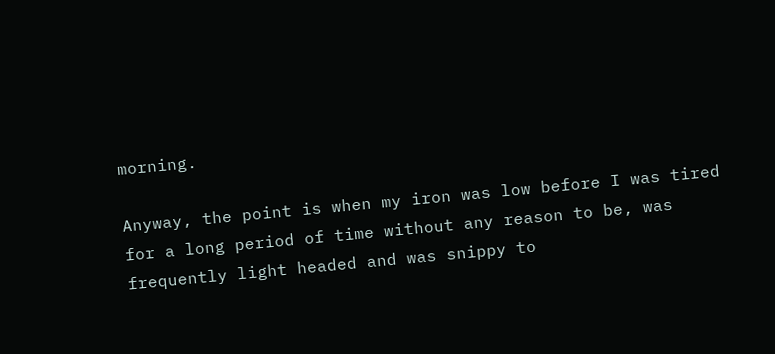morning.

Anyway, the point is when my iron was low before I was tired for a long period of time without any reason to be, was frequently light headed and was snippy to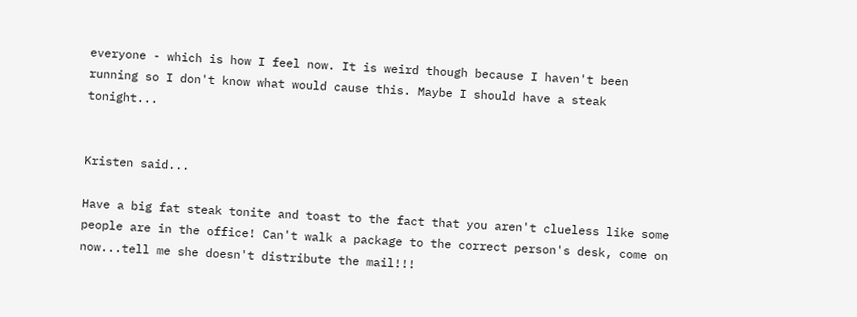everyone - which is how I feel now. It is weird though because I haven't been running so I don't know what would cause this. Maybe I should have a steak tonight...


Kristen said...

Have a big fat steak tonite and toast to the fact that you aren't clueless like some people are in the office! Can't walk a package to the correct person's desk, come on now...tell me she doesn't distribute the mail!!!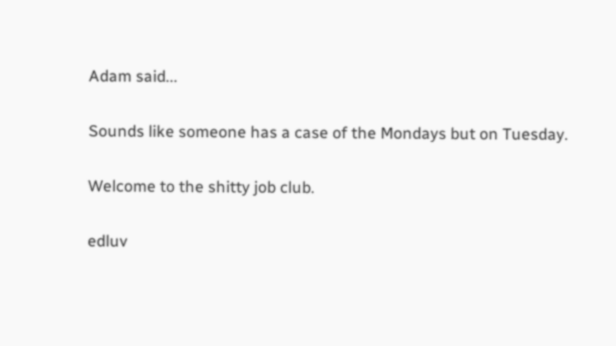Adam said...

Sounds like someone has a case of the Mondays but on Tuesday.

Welcome to the shitty job club.

edluv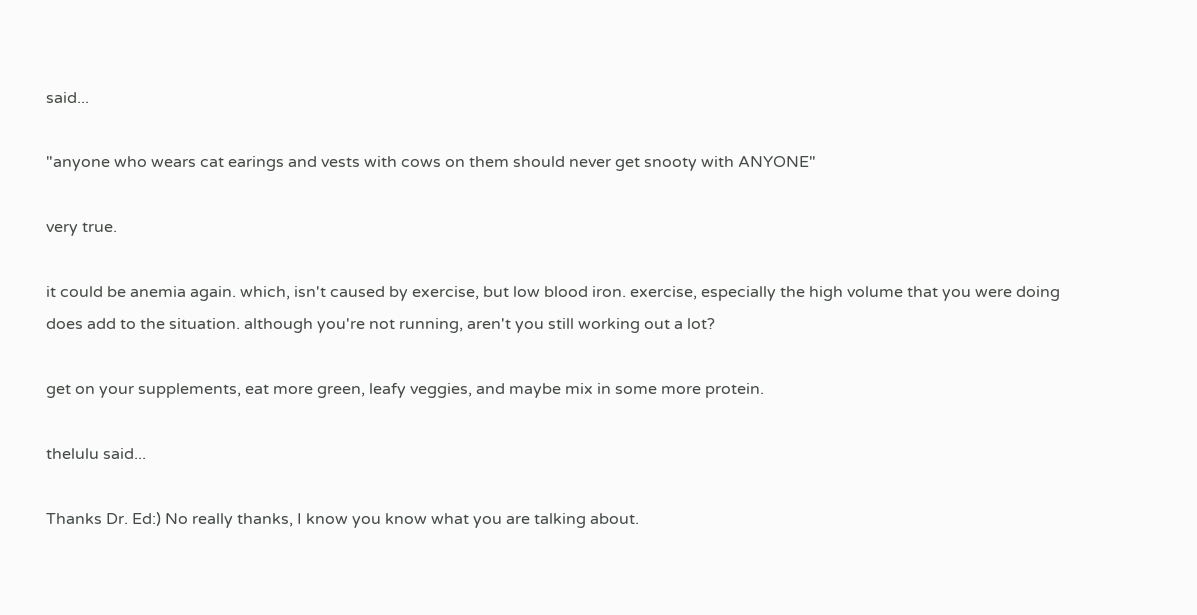said...

"anyone who wears cat earings and vests with cows on them should never get snooty with ANYONE"

very true.

it could be anemia again. which, isn't caused by exercise, but low blood iron. exercise, especially the high volume that you were doing does add to the situation. although you're not running, aren't you still working out a lot?

get on your supplements, eat more green, leafy veggies, and maybe mix in some more protein.

thelulu said...

Thanks Dr. Ed:) No really thanks, I know you know what you are talking about.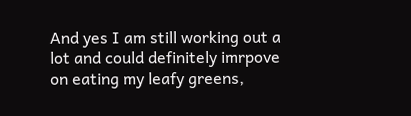And yes I am still working out a lot and could definitely imrpove on eating my leafy greens,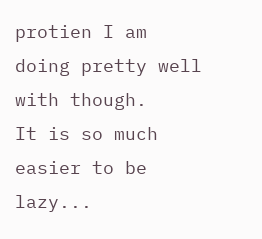protien I am doing pretty well with though.
It is so much easier to be lazy...